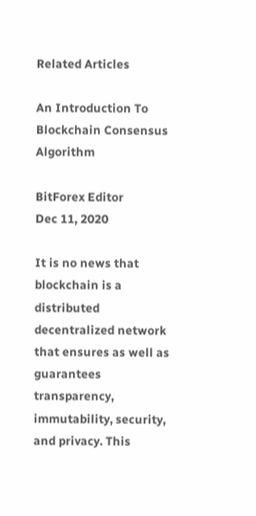Related Articles

An Introduction To Blockchain Consensus Algorithm

BitForex Editor
Dec 11, 2020

It is no news that blockchain is a distributed decentralized network that ensures as well as guarantees transparency, immutability, security, and privacy. This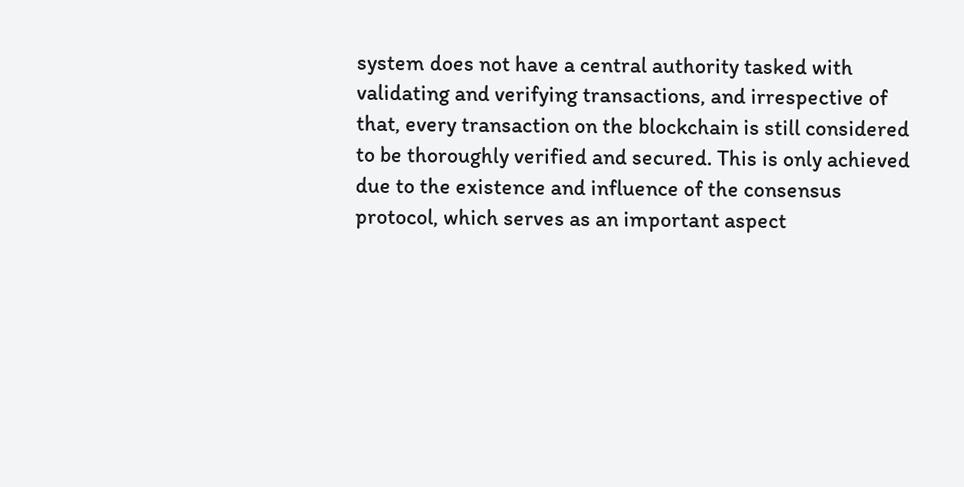system does not have a central authority tasked with validating and verifying transactions, and irrespective of that, every transaction on the blockchain is still considered to be thoroughly verified and secured. This is only achieved due to the existence and influence of the consensus protocol, which serves as an important aspect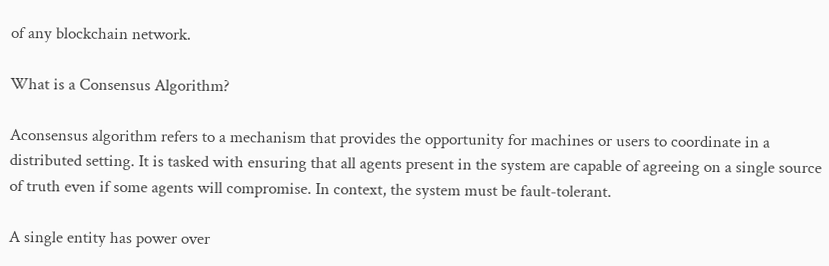of any blockchain network.

What is a Consensus Algorithm?

Aconsensus algorithm refers to a mechanism that provides the opportunity for machines or users to coordinate in a distributed setting. It is tasked with ensuring that all agents present in the system are capable of agreeing on a single source of truth even if some agents will compromise. In context, the system must be fault-tolerant.

A single entity has power over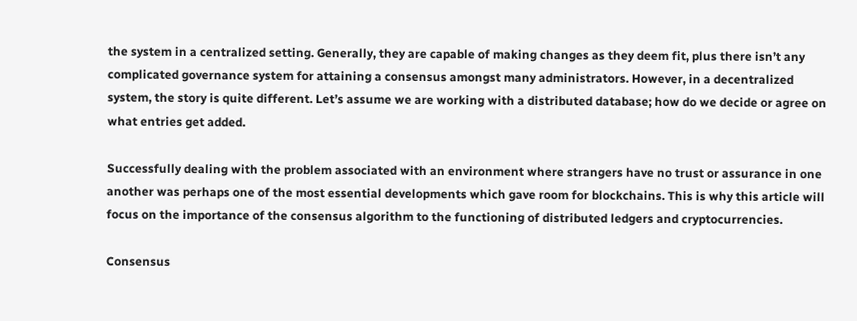the system in a centralized setting. Generally, they are capable of making changes as they deem fit, plus there isn’t any complicated governance system for attaining a consensus amongst many administrators. However, in a decentralized system, the story is quite different. Let’s assume we are working with a distributed database; how do we decide or agree on what entries get added.

Successfully dealing with the problem associated with an environment where strangers have no trust or assurance in one another was perhaps one of the most essential developments which gave room for blockchains. This is why this article will focus on the importance of the consensus algorithm to the functioning of distributed ledgers and cryptocurrencies.

Consensus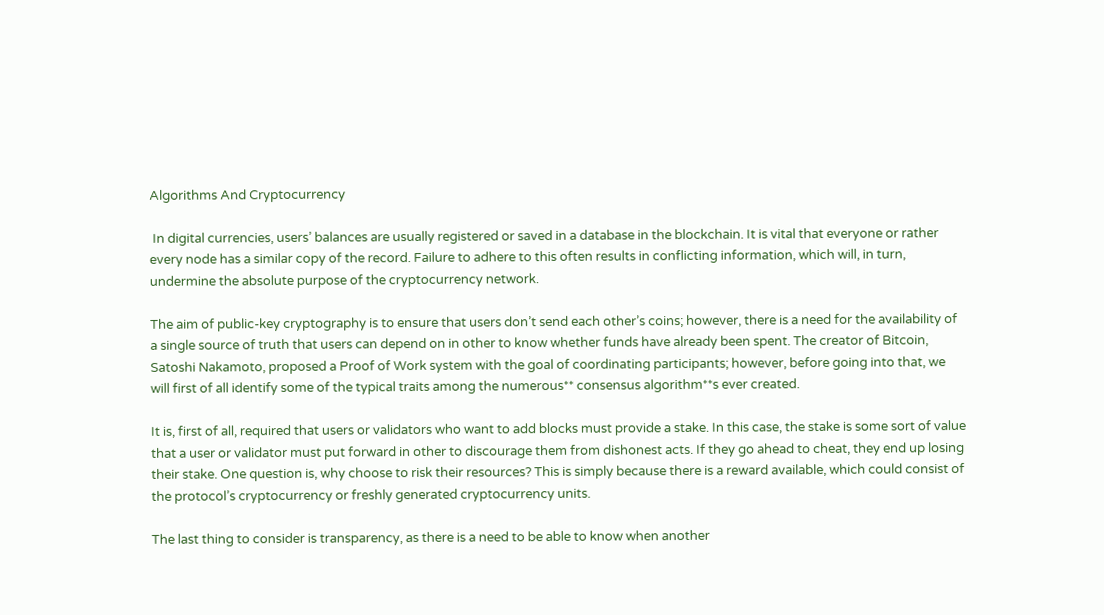Algorithms And Cryptocurrency

 In digital currencies, users’ balances are usually registered or saved in a database in the blockchain. It is vital that everyone or rather every node has a similar copy of the record. Failure to adhere to this often results in conflicting information, which will, in turn, undermine the absolute purpose of the cryptocurrency network.

The aim of public-key cryptography is to ensure that users don’t send each other’s coins; however, there is a need for the availability of a single source of truth that users can depend on in other to know whether funds have already been spent. The creator of Bitcoin, Satoshi Nakamoto, proposed a Proof of Work system with the goal of coordinating participants; however, before going into that, we will first of all identify some of the typical traits among the numerous** consensus algorithm**s ever created.

It is, first of all, required that users or validators who want to add blocks must provide a stake. In this case, the stake is some sort of value that a user or validator must put forward in other to discourage them from dishonest acts. If they go ahead to cheat, they end up losing their stake. One question is, why choose to risk their resources? This is simply because there is a reward available, which could consist of the protocol’s cryptocurrency or freshly generated cryptocurrency units.

The last thing to consider is transparency, as there is a need to be able to know when another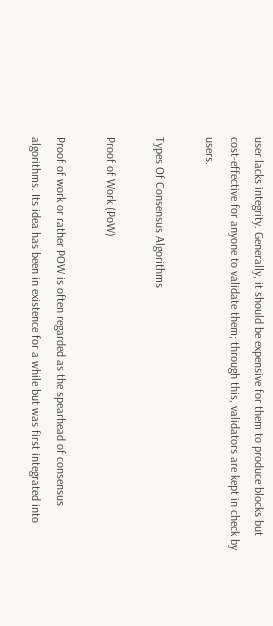user lacks integrity. Generally, it should be expensive for them to produce blocks but cost-effective for anyone to validate them; through this, validators are kept in check by users.

Types Of Consensus Algorithms

Proof of Work (PoW)

Proof of work or rather POW is often regarded as the spearhead of consensus algorithms. Its idea has been in existence for a while but was first integrated into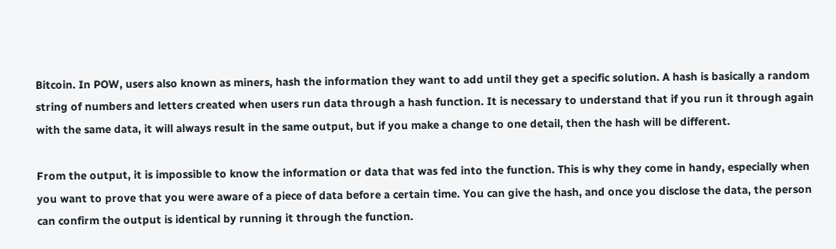Bitcoin. In POW, users also known as miners, hash the information they want to add until they get a specific solution. A hash is basically a random string of numbers and letters created when users run data through a hash function. It is necessary to understand that if you run it through again with the same data, it will always result in the same output, but if you make a change to one detail, then the hash will be different.

From the output, it is impossible to know the information or data that was fed into the function. This is why they come in handy, especially when you want to prove that you were aware of a piece of data before a certain time. You can give the hash, and once you disclose the data, the person can confirm the output is identical by running it through the function.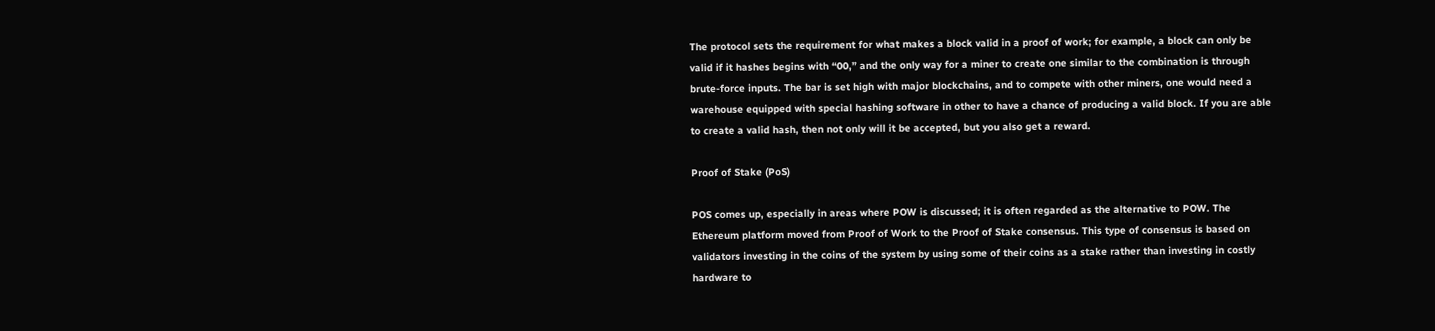The protocol sets the requirement for what makes a block valid in a proof of work; for example, a block can only be valid if it hashes begins with “00,” and the only way for a miner to create one similar to the combination is through brute-force inputs. The bar is set high with major blockchains, and to compete with other miners, one would need a warehouse equipped with special hashing software in other to have a chance of producing a valid block. If you are able to create a valid hash, then not only will it be accepted, but you also get a reward.

Proof of Stake (PoS)

POS comes up, especially in areas where POW is discussed; it is often regarded as the alternative to POW. The Ethereum platform moved from Proof of Work to the Proof of Stake consensus. This type of consensus is based on validators investing in the coins of the system by using some of their coins as a stake rather than investing in costly hardware to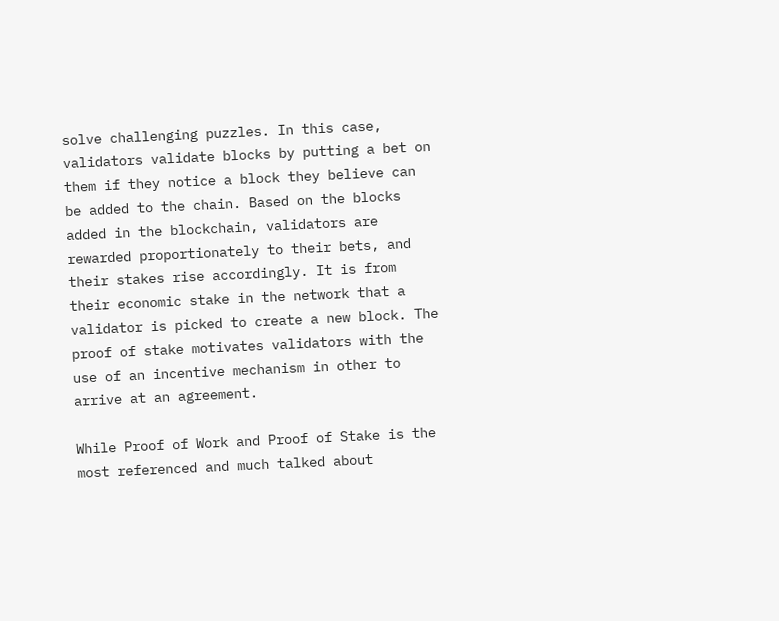solve challenging puzzles. In this case, validators validate blocks by putting a bet on them if they notice a block they believe can be added to the chain. Based on the blocks added in the blockchain, validators are rewarded proportionately to their bets, and their stakes rise accordingly. It is from their economic stake in the network that a validator is picked to create a new block. The proof of stake motivates validators with the use of an incentive mechanism in other to arrive at an agreement.

While Proof of Work and Proof of Stake is the most referenced and much talked about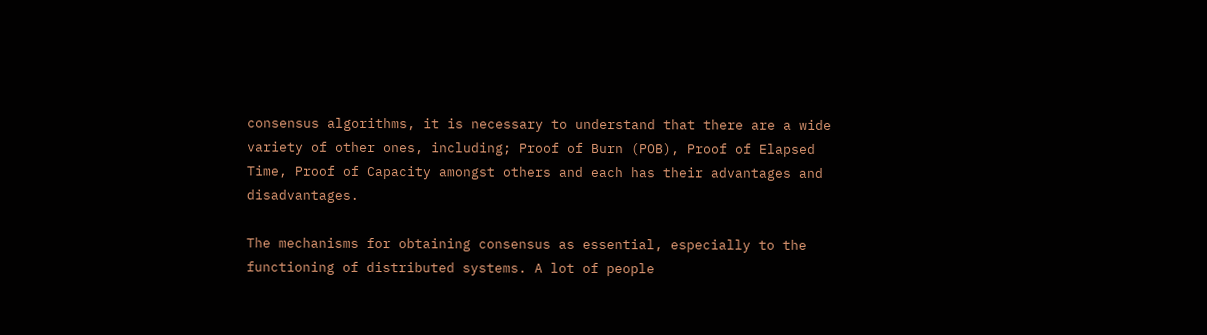consensus algorithms, it is necessary to understand that there are a wide variety of other ones, including; Proof of Burn (POB), Proof of Elapsed Time, Proof of Capacity amongst others and each has their advantages and disadvantages.

The mechanisms for obtaining consensus as essential, especially to the functioning of distributed systems. A lot of people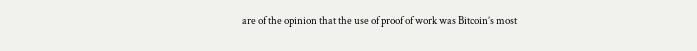are of the opinion that the use of proof of work was Bitcoin’s most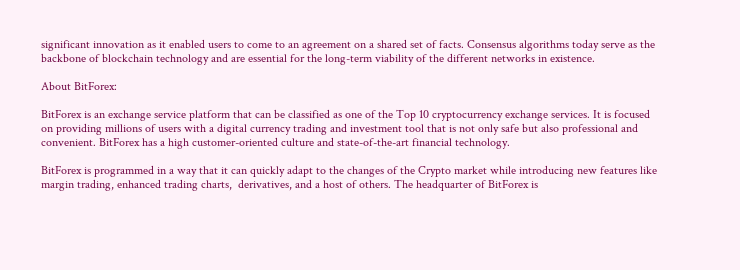significant innovation as it enabled users to come to an agreement on a shared set of facts. Consensus algorithms today serve as the backbone of blockchain technology and are essential for the long-term viability of the different networks in existence.

About BitForex:

BitForex is an exchange service platform that can be classified as one of the Top 10 cryptocurrency exchange services. It is focused on providing millions of users with a digital currency trading and investment tool that is not only safe but also professional and convenient. BitForex has a high customer-oriented culture and state-of-the-art financial technology.

BitForex is programmed in a way that it can quickly adapt to the changes of the Crypto market while introducing new features like margin trading, enhanced trading charts,  derivatives, and a host of others. The headquarter of BitForex is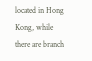located in Hong Kong, while there are branch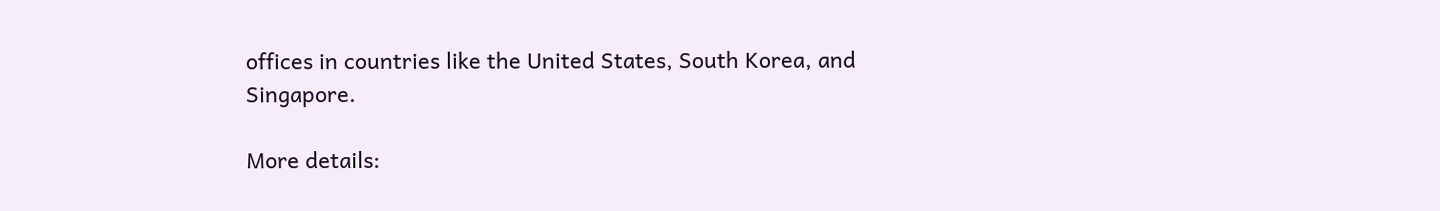offices in countries like the United States, South Korea, and Singapore.

More details: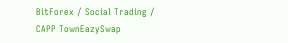BitForex / Social Trading / CAPP TownEazySwap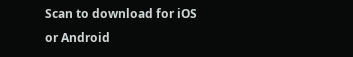Scan to download for iOS or Android